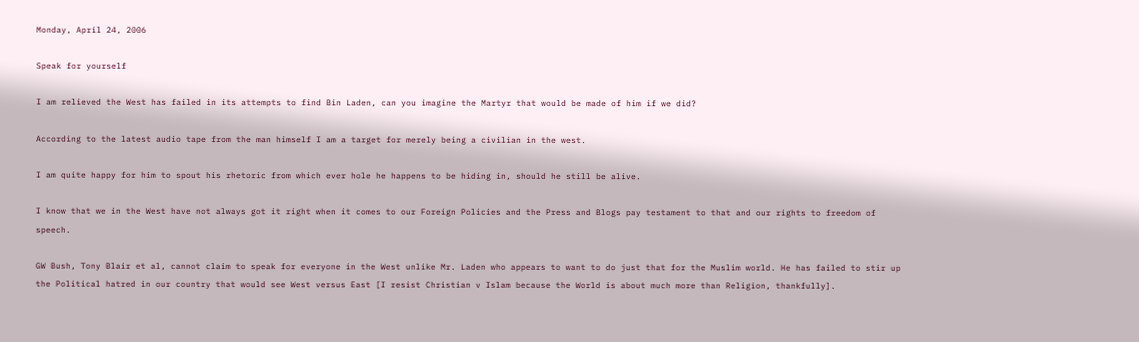Monday, April 24, 2006

Speak for yourself

I am relieved the West has failed in its attempts to find Bin Laden, can you imagine the Martyr that would be made of him if we did?

According to the latest audio tape from the man himself I am a target for merely being a civilian in the west.

I am quite happy for him to spout his rhetoric from which ever hole he happens to be hiding in, should he still be alive.

I know that we in the West have not always got it right when it comes to our Foreign Policies and the Press and Blogs pay testament to that and our rights to freedom of speech.

GW Bush, Tony Blair et al, cannot claim to speak for everyone in the West unlike Mr. Laden who appears to want to do just that for the Muslim world. He has failed to stir up the Political hatred in our country that would see West versus East [I resist Christian v Islam because the World is about much more than Religion, thankfully].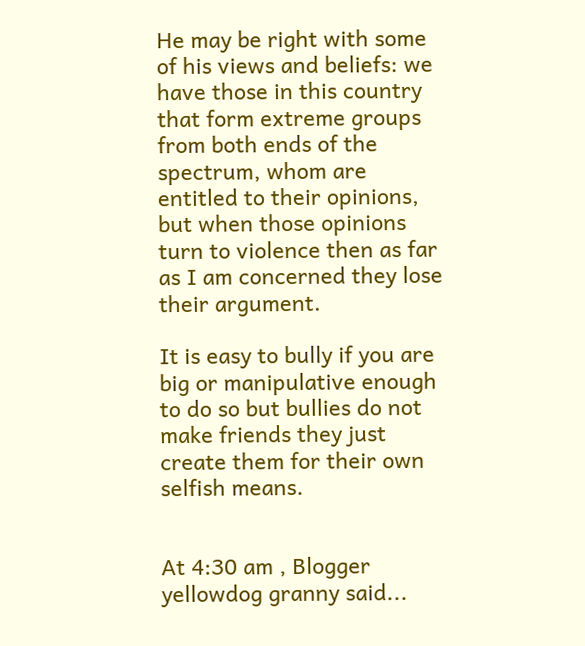He may be right with some of his views and beliefs: we have those in this country that form extreme groups from both ends of the spectrum, whom are entitled to their opinions, but when those opinions turn to violence then as far as I am concerned they lose their argument.

It is easy to bully if you are big or manipulative enough to do so but bullies do not make friends they just create them for their own selfish means.


At 4:30 am , Blogger yellowdog granny said...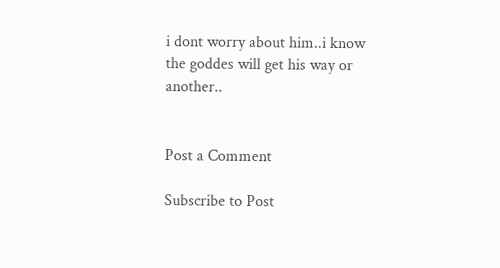i dont worry about him..i know the goddes will get his way or another..


Post a Comment

Subscribe to Post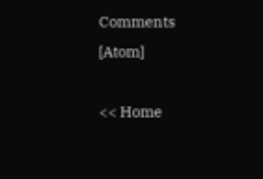Comments [Atom]

<< Home